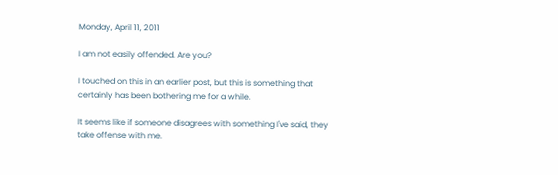Monday, April 11, 2011

I am not easily offended. Are you?

I touched on this in an earlier post, but this is something that certainly has been bothering me for a while.

It seems like if someone disagrees with something I've said, they take offense with me.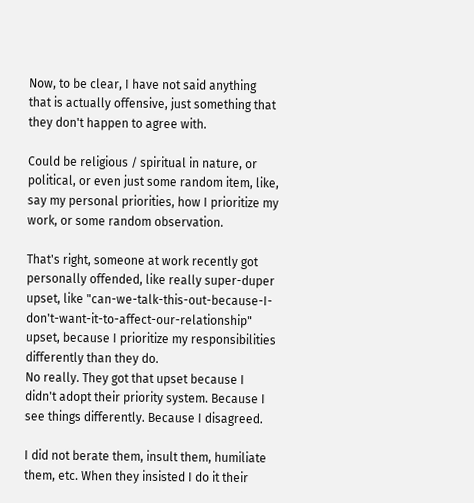Now, to be clear, I have not said anything that is actually offensive, just something that they don't happen to agree with.

Could be religious / spiritual in nature, or political, or even just some random item, like, say my personal priorities, how I prioritize my work, or some random observation.

That's right, someone at work recently got personally offended, like really super-duper upset, like "can-we-talk-this-out-because-I-don't-want-it-to-affect-our-relationship" upset, because I prioritize my responsibilities differently than they do.
No really. They got that upset because I didn't adopt their priority system. Because I see things differently. Because I disagreed.

I did not berate them, insult them, humiliate them, etc. When they insisted I do it their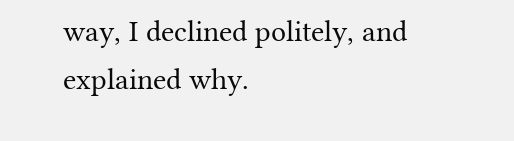way, I declined politely, and explained why.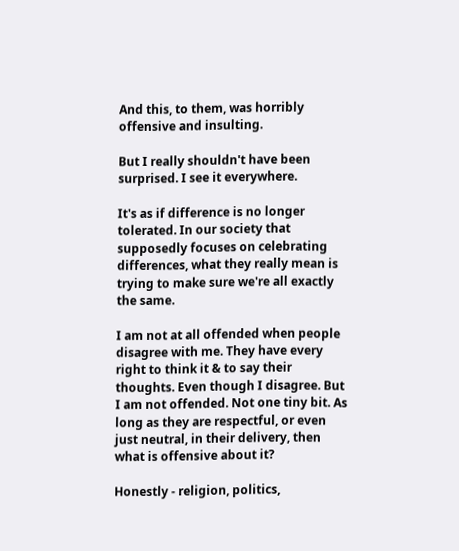And this, to them, was horribly offensive and insulting.

But I really shouldn't have been surprised. I see it everywhere.

It's as if difference is no longer tolerated. In our society that supposedly focuses on celebrating differences, what they really mean is trying to make sure we're all exactly the same.

I am not at all offended when people disagree with me. They have every right to think it & to say their thoughts. Even though I disagree. But I am not offended. Not one tiny bit. As long as they are respectful, or even just neutral, in their delivery, then what is offensive about it?

Honestly - religion, politics,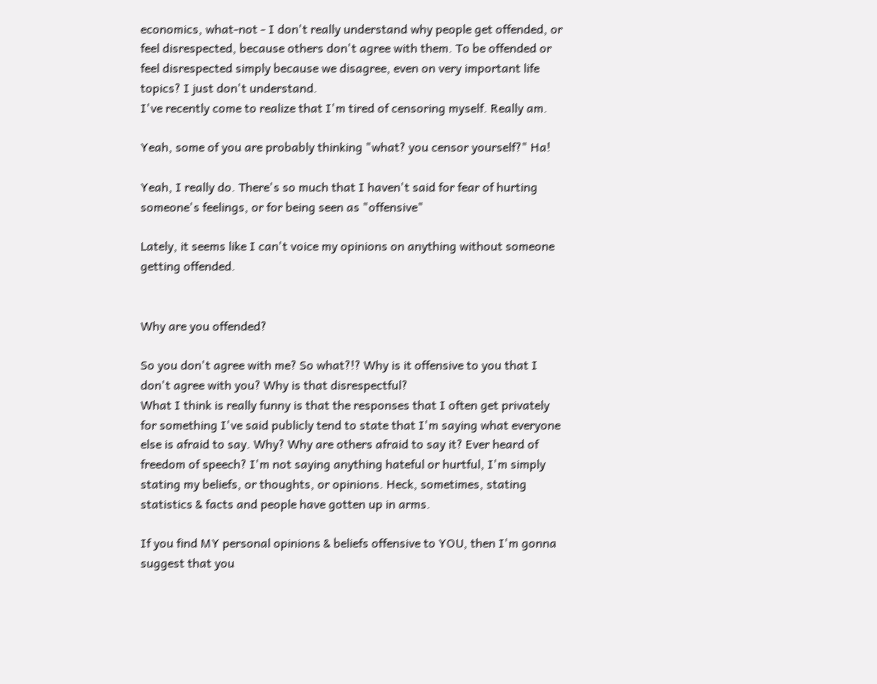economics, what-not - I don't really understand why people get offended, or feel disrespected, because others don't agree with them. To be offended or feel disrespected simply because we disagree, even on very important life topics? I just don't understand.
I've recently come to realize that I'm tired of censoring myself. Really am.

Yeah, some of you are probably thinking "what? you censor yourself?" Ha!

Yeah, I really do. There's so much that I haven't said for fear of hurting someone's feelings, or for being seen as "offensive"

Lately, it seems like I can't voice my opinions on anything without someone getting offended.


Why are you offended?

So you don't agree with me? So what?!? Why is it offensive to you that I don't agree with you? Why is that disrespectful?
What I think is really funny is that the responses that I often get privately for something I've said publicly tend to state that I'm saying what everyone else is afraid to say. Why? Why are others afraid to say it? Ever heard of freedom of speech? I'm not saying anything hateful or hurtful, I'm simply stating my beliefs, or thoughts, or opinions. Heck, sometimes, stating statistics & facts and people have gotten up in arms.

If you find MY personal opinions & beliefs offensive to YOU, then I'm gonna suggest that you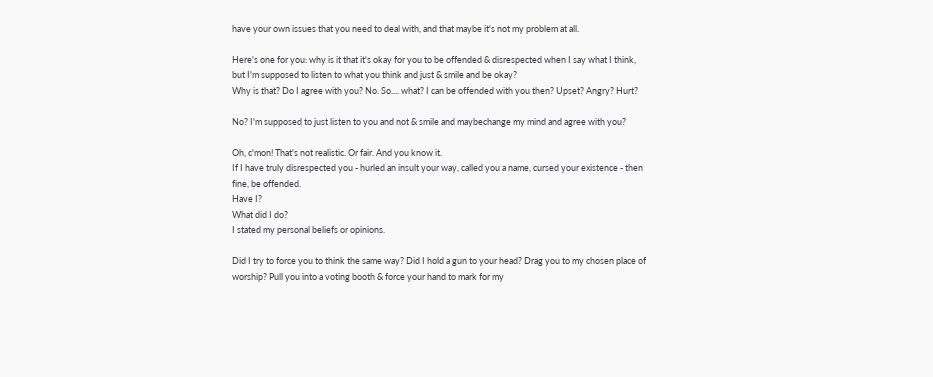have your own issues that you need to deal with, and that maybe it's not my problem at all.

Here's one for you: why is it that it's okay for you to be offended & disrespected when I say what I think, but I'm supposed to listen to what you think and just & smile and be okay?
Why is that? Do I agree with you? No. So.... what? I can be offended with you then? Upset? Angry? Hurt?

No? I'm supposed to just listen to you and not & smile and maybechange my mind and agree with you?

Oh, c'mon! That's not realistic. Or fair. And you know it.
If I have truly disrespected you - hurled an insult your way, called you a name, cursed your existence - then fine, be offended.
Have I?
What did I do?
I stated my personal beliefs or opinions.

Did I try to force you to think the same way? Did I hold a gun to your head? Drag you to my chosen place of worship? Pull you into a voting booth & force your hand to mark for my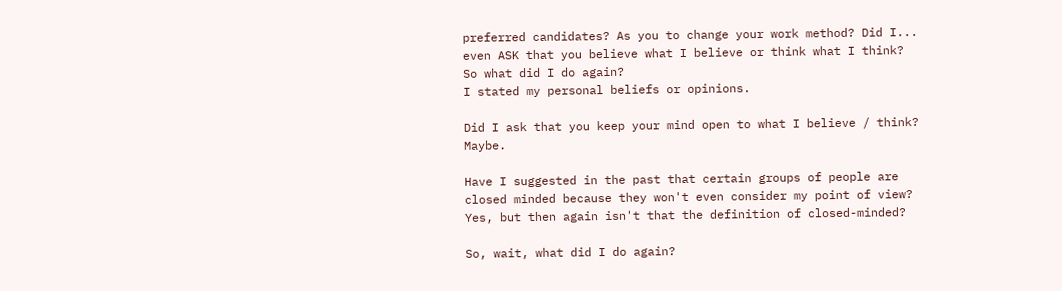preferred candidates? As you to change your work method? Did I... even ASK that you believe what I believe or think what I think?
So what did I do again?
I stated my personal beliefs or opinions.

Did I ask that you keep your mind open to what I believe / think? Maybe.

Have I suggested in the past that certain groups of people are closed minded because they won't even consider my point of view? Yes, but then again isn't that the definition of closed-minded?

So, wait, what did I do again?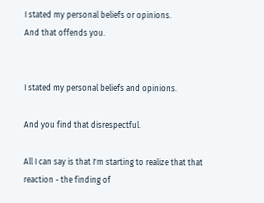I stated my personal beliefs or opinions.
And that offends you.


I stated my personal beliefs and opinions.

And you find that disrespectful.

All I can say is that I'm starting to realize that that reaction - the finding of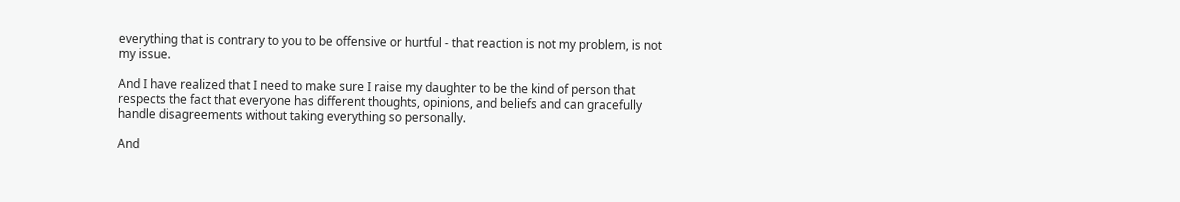everything that is contrary to you to be offensive or hurtful - that reaction is not my problem, is not my issue.

And I have realized that I need to make sure I raise my daughter to be the kind of person that respects the fact that everyone has different thoughts, opinions, and beliefs and can gracefully handle disagreements without taking everything so personally.

And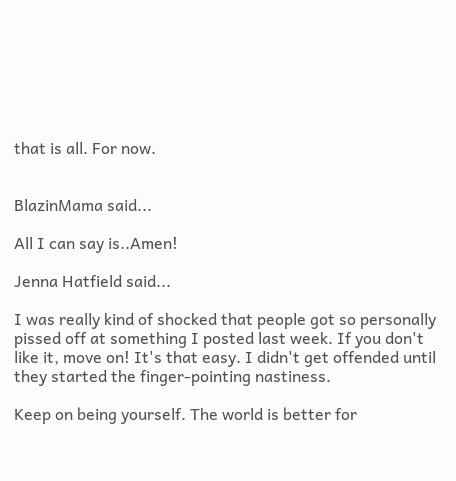that is all. For now.


BlazinMama said...

All I can say is..Amen!

Jenna Hatfield said...

I was really kind of shocked that people got so personally pissed off at something I posted last week. If you don't like it, move on! It's that easy. I didn't get offended until they started the finger-pointing nastiness.

Keep on being yourself. The world is better for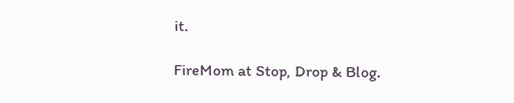it.

FireMom at Stop, Drop & Blog.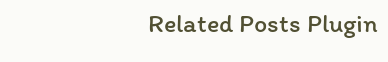Related Posts Plugin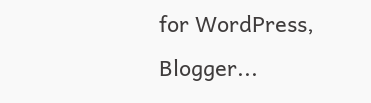for WordPress, Blogger...